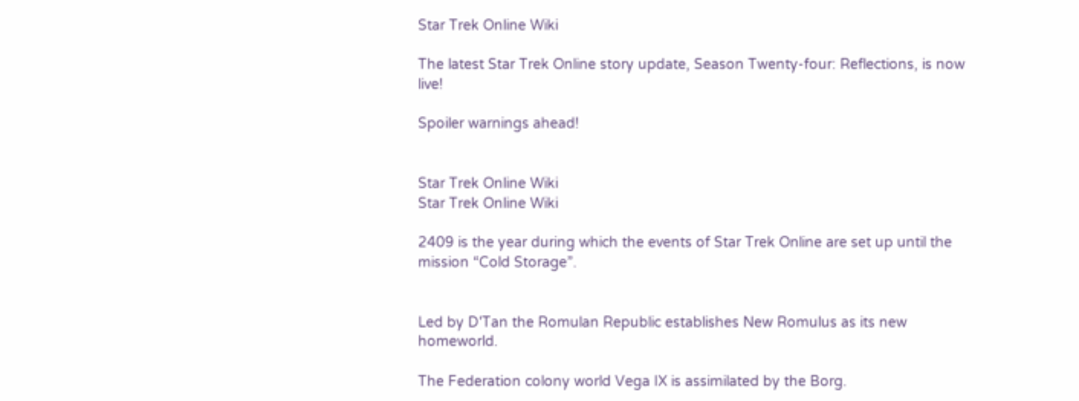Star Trek Online Wiki

The latest Star Trek Online story update, Season Twenty-four: Reflections, is now live!

Spoiler warnings ahead!


Star Trek Online Wiki
Star Trek Online Wiki

2409 is the year during which the events of Star Trek Online are set up until the mission “Cold Storage”.


Led by D'Tan the Romulan Republic establishes New Romulus as its new homeworld.

The Federation colony world Vega IX is assimilated by the Borg.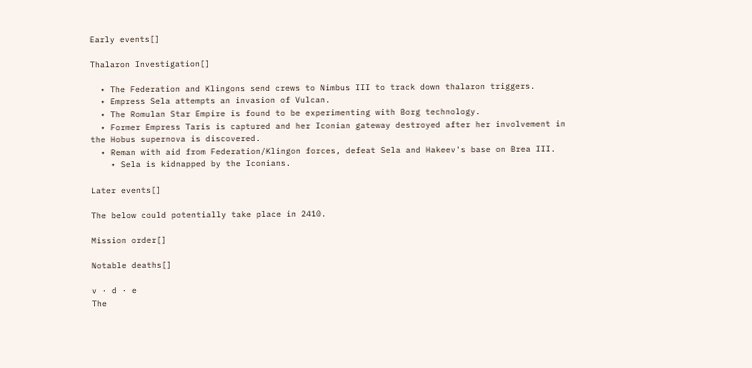Early events[]

Thalaron Investigation[]

  • The Federation and Klingons send crews to Nimbus III to track down thalaron triggers.
  • Empress Sela attempts an invasion of Vulcan.
  • The Romulan Star Empire is found to be experimenting with Borg technology.
  • Former Empress Taris is captured and her Iconian gateway destroyed after her involvement in the Hobus supernova is discovered.
  • Reman with aid from Federation/Klingon forces, defeat Sela and Hakeev's base on Brea III.
    • Sela is kidnapped by the Iconians.

Later events[]

The below could potentially take place in 2410.

Mission order[]

Notable deaths[]

v · d · e
The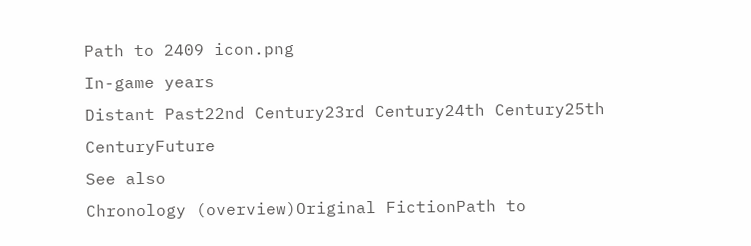Path to 2409 icon.png
In-game years
Distant Past22nd Century23rd Century24th Century25th CenturyFuture
See also
Chronology (overview)Original FictionPath to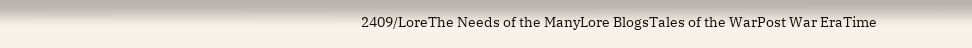2409/LoreThe Needs of the ManyLore BlogsTales of the WarPost War EraTime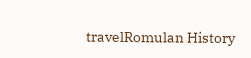travelRomulan History